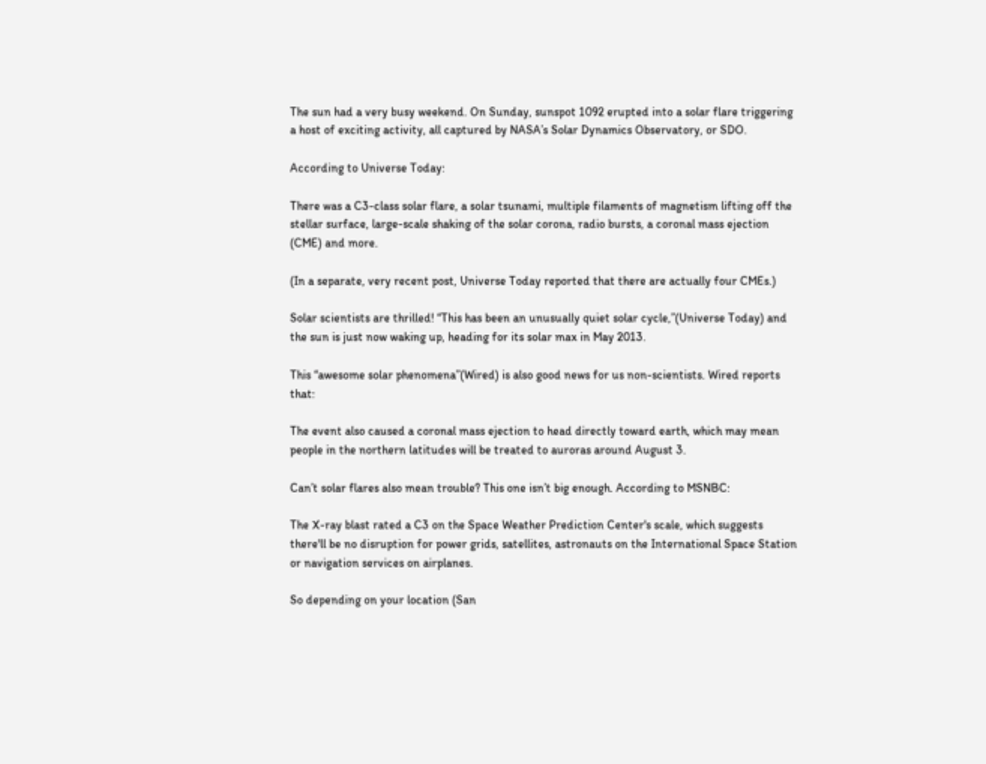The sun had a very busy weekend. On Sunday, sunspot 1092 erupted into a solar flare triggering a host of exciting activity, all captured by NASA’s Solar Dynamics Observatory, or SDO.

According to Universe Today:

There was a C3-class solar flare, a solar tsunami, multiple filaments of magnetism lifting off the stellar surface, large-scale shaking of the solar corona, radio bursts, a coronal mass ejection (CME) and more.

(In a separate, very recent post, Universe Today reported that there are actually four CMEs.)

Solar scientists are thrilled! “This has been an unusually quiet solar cycle,”(Universe Today) and the sun is just now waking up, heading for its solar max in May 2013.

This “awesome solar phenomena”(Wired) is also good news for us non-scientists. Wired reports that:

The event also caused a coronal mass ejection to head directly toward earth, which may mean people in the northern latitudes will be treated to auroras around August 3.

Can’t solar flares also mean trouble? This one isn’t big enough. According to MSNBC:

The X-ray blast rated a C3 on the Space Weather Prediction Center's scale, which suggests there'll be no disruption for power grids, satellites, astronauts on the International Space Station or navigation services on airplanes.

So depending on your location (San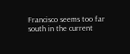Francisco seems too far south in the current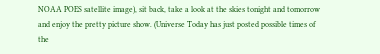NOAA POES satellite image), sit back, take a look at the skies tonight and tomorrow and enjoy the pretty picture show. (Universe Today has just posted possible times of the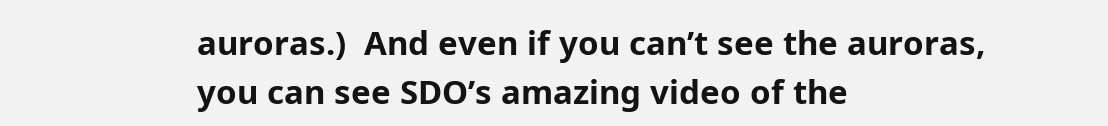auroras.)  And even if you can’t see the auroras, you can see SDO’s amazing video of the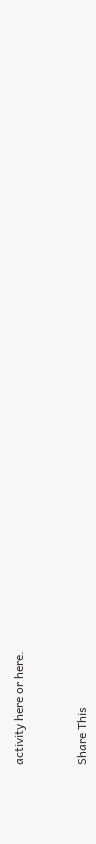activity here or here.


Share This